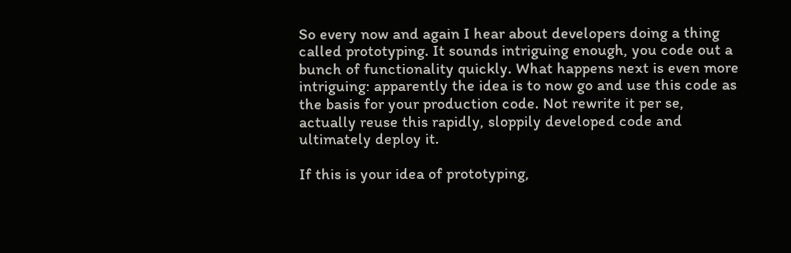So every now and again I hear about developers doing a thing called prototyping. It sounds intriguing enough, you code out a bunch of functionality quickly. What happens next is even more intriguing: apparently the idea is to now go and use this code as the basis for your production code. Not rewrite it per se, actually reuse this rapidly, sloppily developed code and ultimately deploy it.

If this is your idea of prototyping,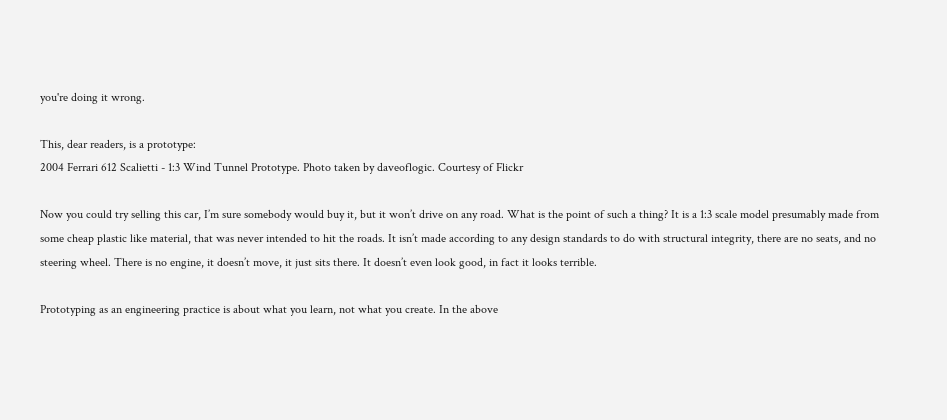you're doing it wrong.

This, dear readers, is a prototype:
2004 Ferrari 612 Scalietti - 1:3 Wind Tunnel Prototype. Photo taken by daveoflogic. Courtesy of Flickr

Now you could try selling this car, I’m sure somebody would buy it, but it won’t drive on any road. What is the point of such a thing? It is a 1:3 scale model presumably made from some cheap plastic like material, that was never intended to hit the roads. It isn’t made according to any design standards to do with structural integrity, there are no seats, and no steering wheel. There is no engine, it doesn’t move, it just sits there. It doesn’t even look good, in fact it looks terrible.

Prototyping as an engineering practice is about what you learn, not what you create. In the above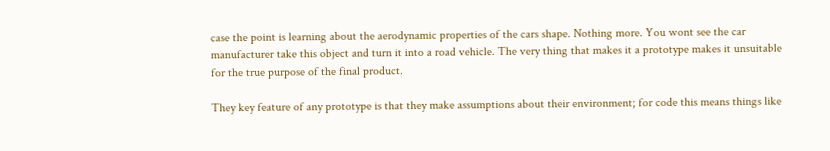case the point is learning about the aerodynamic properties of the cars shape. Nothing more. You wont see the car manufacturer take this object and turn it into a road vehicle. The very thing that makes it a prototype makes it unsuitable for the true purpose of the final product.

They key feature of any prototype is that they make assumptions about their environment; for code this means things like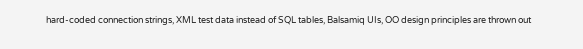hard-coded connection strings, XML test data instead of SQL tables, Balsamiq UIs, OO design principles are thrown out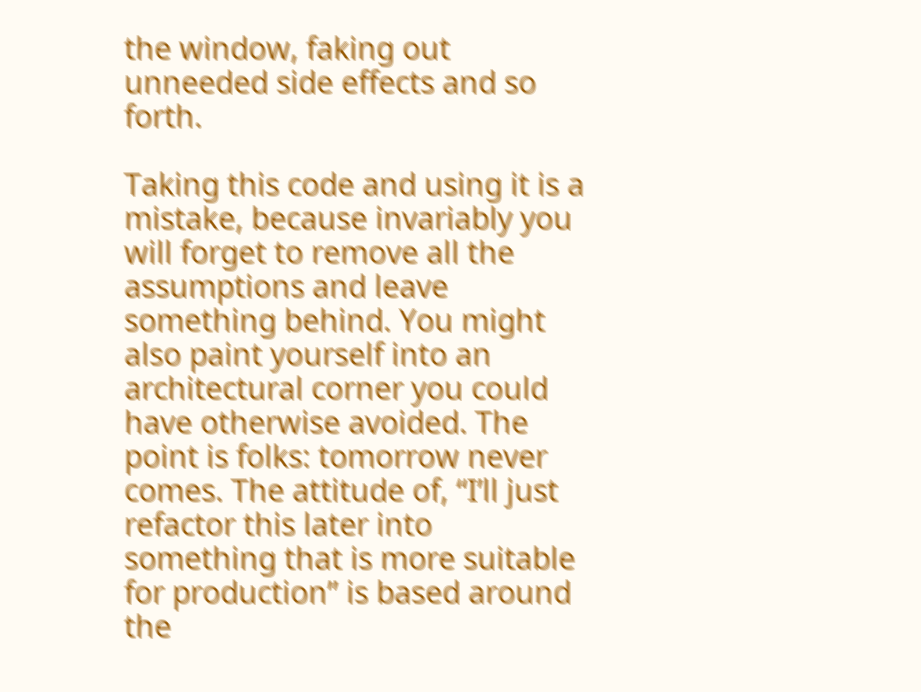the window, faking out unneeded side effects and so forth.

Taking this code and using it is a mistake, because invariably you will forget to remove all the assumptions and leave something behind. You might also paint yourself into an architectural corner you could have otherwise avoided. The point is folks: tomorrow never comes. The attitude of, “I’ll just refactor this later into something that is more suitable for production” is based around the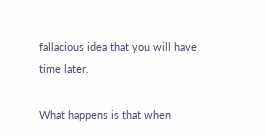fallacious idea that you will have time later.

What happens is that when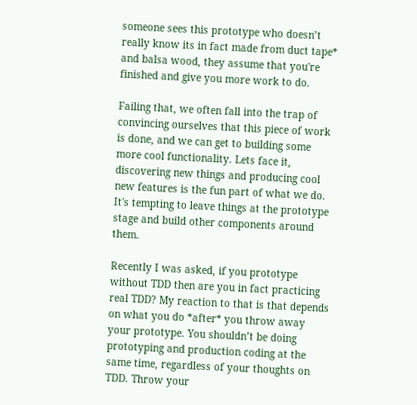someone sees this prototype who doesn’t really know its in fact made from duct tape* and balsa wood, they assume that you're finished and give you more work to do.

Failing that, we often fall into the trap of convincing ourselves that this piece of work is done, and we can get to building some more cool functionality. Lets face it, discovering new things and producing cool new features is the fun part of what we do. It's tempting to leave things at the prototype stage and build other components around them.

Recently I was asked, if you prototype without TDD then are you in fact practicing real TDD? My reaction to that is that depends on what you do *after* you throw away your prototype. You shouldn’t be doing prototyping and production coding at the same time, regardless of your thoughts on TDD. Throw your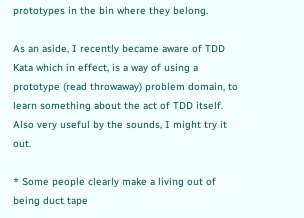prototypes in the bin where they belong.

As an aside, I recently became aware of TDD Kata which in effect, is a way of using a prototype (read throwaway) problem domain, to learn something about the act of TDD itself. Also very useful by the sounds, I might try it out.

* Some people clearly make a living out of being duct tape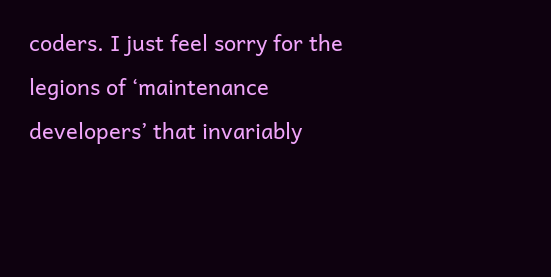coders. I just feel sorry for the legions of ‘maintenance developers’ that invariably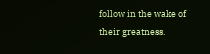follow in the wake of their greatness.